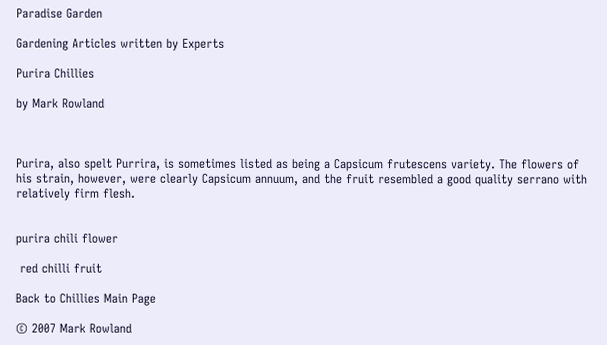Paradise Garden

Gardening Articles written by Experts

Purira Chillies

by Mark Rowland



Purira, also spelt Purrira, is sometimes listed as being a Capsicum frutescens variety. The flowers of his strain, however, were clearly Capsicum annuum, and the fruit resembled a good quality serrano with relatively firm flesh.


purira chili flower

 red chilli fruit

Back to Chillies Main Page

© 2007 Mark Rowland